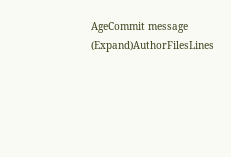AgeCommit message (Expand)AuthorFilesLines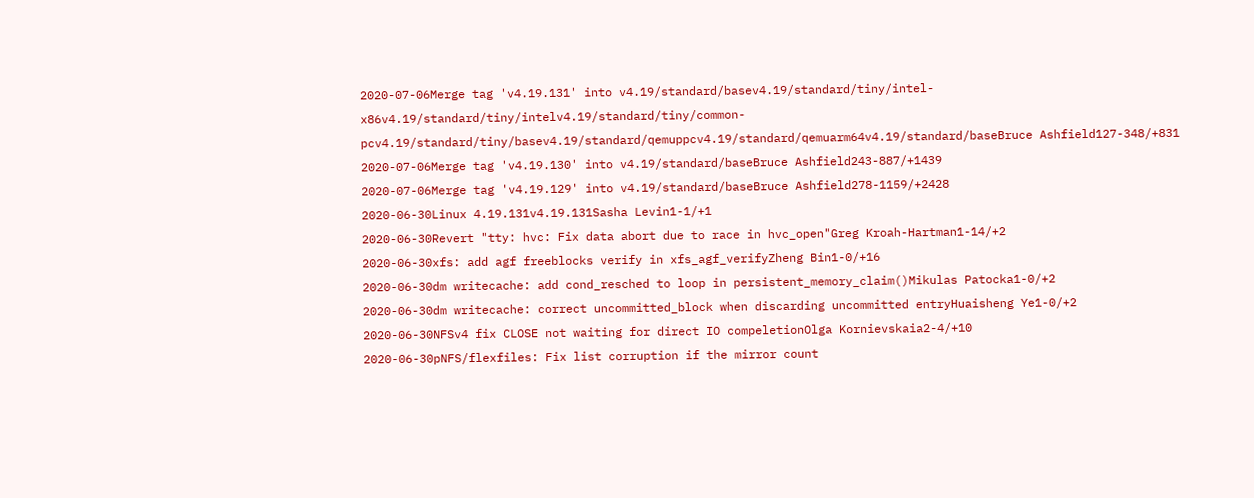2020-07-06Merge tag 'v4.19.131' into v4.19/standard/basev4.19/standard/tiny/intel-x86v4.19/standard/tiny/intelv4.19/standard/tiny/common-pcv4.19/standard/tiny/basev4.19/standard/qemuppcv4.19/standard/qemuarm64v4.19/standard/baseBruce Ashfield127-348/+831
2020-07-06Merge tag 'v4.19.130' into v4.19/standard/baseBruce Ashfield243-887/+1439
2020-07-06Merge tag 'v4.19.129' into v4.19/standard/baseBruce Ashfield278-1159/+2428
2020-06-30Linux 4.19.131v4.19.131Sasha Levin1-1/+1
2020-06-30Revert "tty: hvc: Fix data abort due to race in hvc_open"Greg Kroah-Hartman1-14/+2
2020-06-30xfs: add agf freeblocks verify in xfs_agf_verifyZheng Bin1-0/+16
2020-06-30dm writecache: add cond_resched to loop in persistent_memory_claim()Mikulas Patocka1-0/+2
2020-06-30dm writecache: correct uncommitted_block when discarding uncommitted entryHuaisheng Ye1-0/+2
2020-06-30NFSv4 fix CLOSE not waiting for direct IO compeletionOlga Kornievskaia2-4/+10
2020-06-30pNFS/flexfiles: Fix list corruption if the mirror count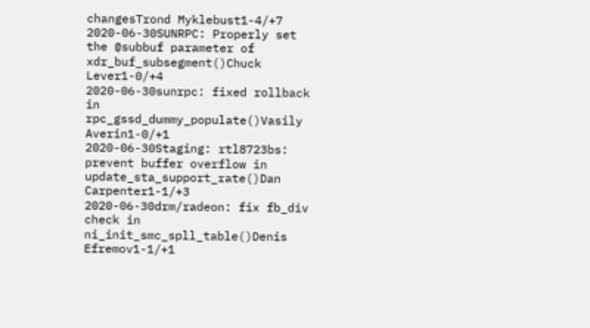changesTrond Myklebust1-4/+7
2020-06-30SUNRPC: Properly set the @subbuf parameter of xdr_buf_subsegment()Chuck Lever1-0/+4
2020-06-30sunrpc: fixed rollback in rpc_gssd_dummy_populate()Vasily Averin1-0/+1
2020-06-30Staging: rtl8723bs: prevent buffer overflow in update_sta_support_rate()Dan Carpenter1-1/+3
2020-06-30drm/radeon: fix fb_div check in ni_init_smc_spll_table()Denis Efremov1-1/+1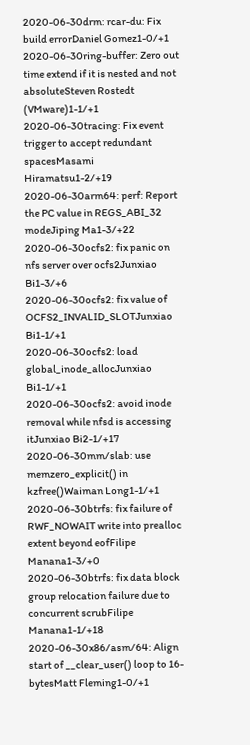2020-06-30drm: rcar-du: Fix build errorDaniel Gomez1-0/+1
2020-06-30ring-buffer: Zero out time extend if it is nested and not absoluteSteven Rostedt (VMware)1-1/+1
2020-06-30tracing: Fix event trigger to accept redundant spacesMasami Hiramatsu1-2/+19
2020-06-30arm64: perf: Report the PC value in REGS_ABI_32 modeJiping Ma1-3/+22
2020-06-30ocfs2: fix panic on nfs server over ocfs2Junxiao Bi1-3/+6
2020-06-30ocfs2: fix value of OCFS2_INVALID_SLOTJunxiao Bi1-1/+1
2020-06-30ocfs2: load global_inode_allocJunxiao Bi1-1/+1
2020-06-30ocfs2: avoid inode removal while nfsd is accessing itJunxiao Bi2-1/+17
2020-06-30mm/slab: use memzero_explicit() in kzfree()Waiman Long1-1/+1
2020-06-30btrfs: fix failure of RWF_NOWAIT write into prealloc extent beyond eofFilipe Manana1-3/+0
2020-06-30btrfs: fix data block group relocation failure due to concurrent scrubFilipe Manana1-1/+18
2020-06-30x86/asm/64: Align start of __clear_user() loop to 16-bytesMatt Fleming1-0/+1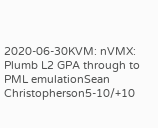2020-06-30KVM: nVMX: Plumb L2 GPA through to PML emulationSean Christopherson5-10/+10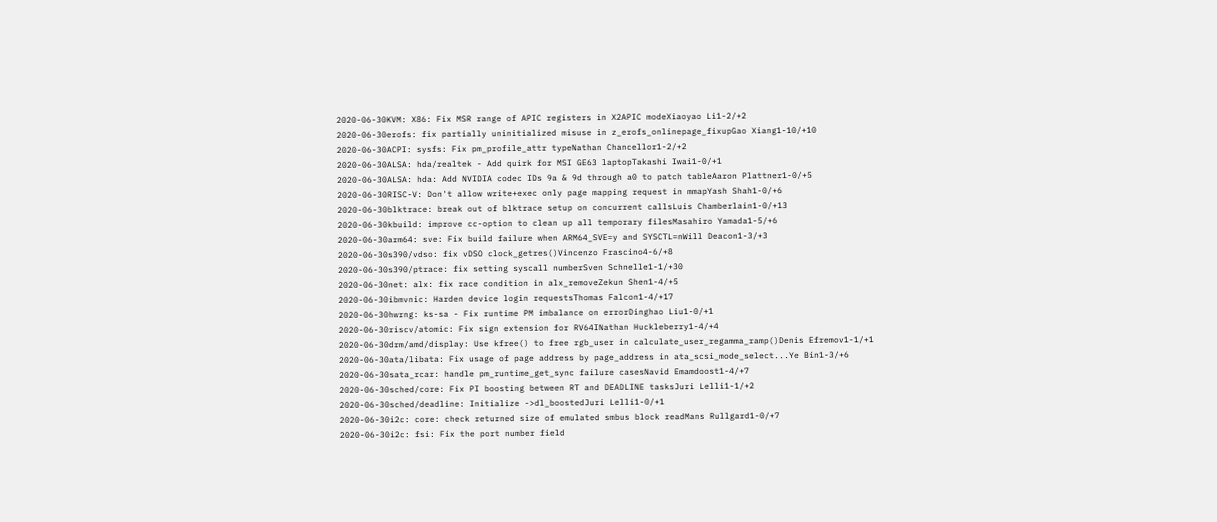2020-06-30KVM: X86: Fix MSR range of APIC registers in X2APIC modeXiaoyao Li1-2/+2
2020-06-30erofs: fix partially uninitialized misuse in z_erofs_onlinepage_fixupGao Xiang1-10/+10
2020-06-30ACPI: sysfs: Fix pm_profile_attr typeNathan Chancellor1-2/+2
2020-06-30ALSA: hda/realtek - Add quirk for MSI GE63 laptopTakashi Iwai1-0/+1
2020-06-30ALSA: hda: Add NVIDIA codec IDs 9a & 9d through a0 to patch tableAaron Plattner1-0/+5
2020-06-30RISC-V: Don't allow write+exec only page mapping request in mmapYash Shah1-0/+6
2020-06-30blktrace: break out of blktrace setup on concurrent callsLuis Chamberlain1-0/+13
2020-06-30kbuild: improve cc-option to clean up all temporary filesMasahiro Yamada1-5/+6
2020-06-30arm64: sve: Fix build failure when ARM64_SVE=y and SYSCTL=nWill Deacon1-3/+3
2020-06-30s390/vdso: fix vDSO clock_getres()Vincenzo Frascino4-6/+8
2020-06-30s390/ptrace: fix setting syscall numberSven Schnelle1-1/+30
2020-06-30net: alx: fix race condition in alx_removeZekun Shen1-4/+5
2020-06-30ibmvnic: Harden device login requestsThomas Falcon1-4/+17
2020-06-30hwrng: ks-sa - Fix runtime PM imbalance on errorDinghao Liu1-0/+1
2020-06-30riscv/atomic: Fix sign extension for RV64INathan Huckleberry1-4/+4
2020-06-30drm/amd/display: Use kfree() to free rgb_user in calculate_user_regamma_ramp()Denis Efremov1-1/+1
2020-06-30ata/libata: Fix usage of page address by page_address in ata_scsi_mode_select...Ye Bin1-3/+6
2020-06-30sata_rcar: handle pm_runtime_get_sync failure casesNavid Emamdoost1-4/+7
2020-06-30sched/core: Fix PI boosting between RT and DEADLINE tasksJuri Lelli1-1/+2
2020-06-30sched/deadline: Initialize ->dl_boostedJuri Lelli1-0/+1
2020-06-30i2c: core: check returned size of emulated smbus block readMans Rullgard1-0/+7
2020-06-30i2c: fsi: Fix the port number field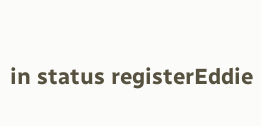in status registerEddie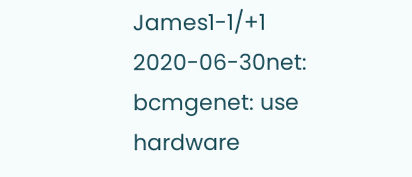James1-1/+1
2020-06-30net: bcmgenet: use hardware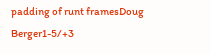padding of runt framesDoug Berger1-5/+3